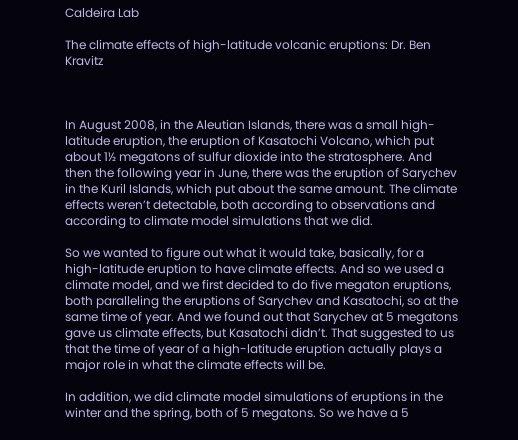Caldeira Lab

The climate effects of high-latitude volcanic eruptions: Dr. Ben Kravitz



In August 2008, in the Aleutian Islands, there was a small high-latitude eruption, the eruption of Kasatochi Volcano, which put about 1½ megatons of sulfur dioxide into the stratosphere. And then the following year in June, there was the eruption of Sarychev in the Kuril Islands, which put about the same amount. The climate effects weren’t detectable, both according to observations and according to climate model simulations that we did.

So we wanted to figure out what it would take, basically, for a high-latitude eruption to have climate effects. And so we used a climate model, and we first decided to do five megaton eruptions, both paralleling the eruptions of Sarychev and Kasatochi, so at the same time of year. And we found out that Sarychev at 5 megatons gave us climate effects, but Kasatochi didn’t. That suggested to us that the time of year of a high-latitude eruption actually plays a major role in what the climate effects will be.

In addition, we did climate model simulations of eruptions in the winter and the spring, both of 5 megatons. So we have a 5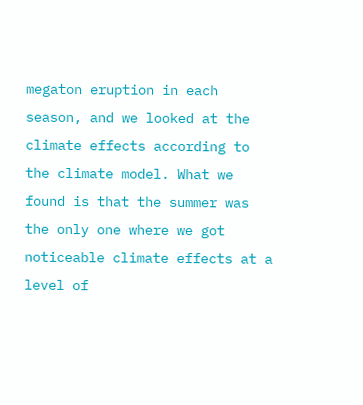megaton eruption in each season, and we looked at the climate effects according to the climate model. What we found is that the summer was the only one where we got noticeable climate effects at a level of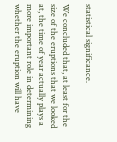statistical significance.

We concluded that, at least for the size of the eruptions that we looked at, the time of year actually plays a more important role in determining whether the eruption will have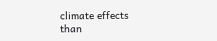climate effects than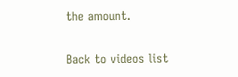the amount.

Back to videos list